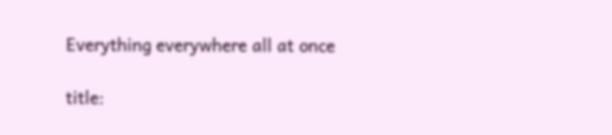Everything everywhere all at once

title: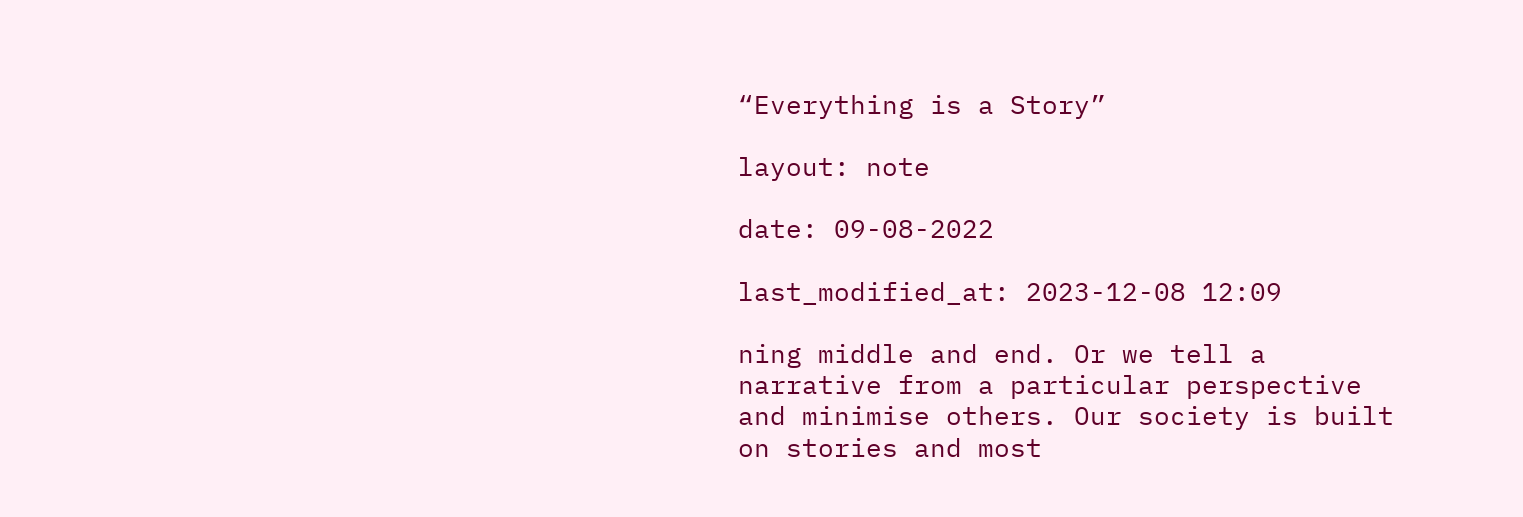“Everything is a Story”

layout: note

date: 09-08-2022

last_modified_at: 2023-12-08 12:09

ning middle and end. Or we tell a narrative from a particular perspective and minimise others. Our society is built on stories and most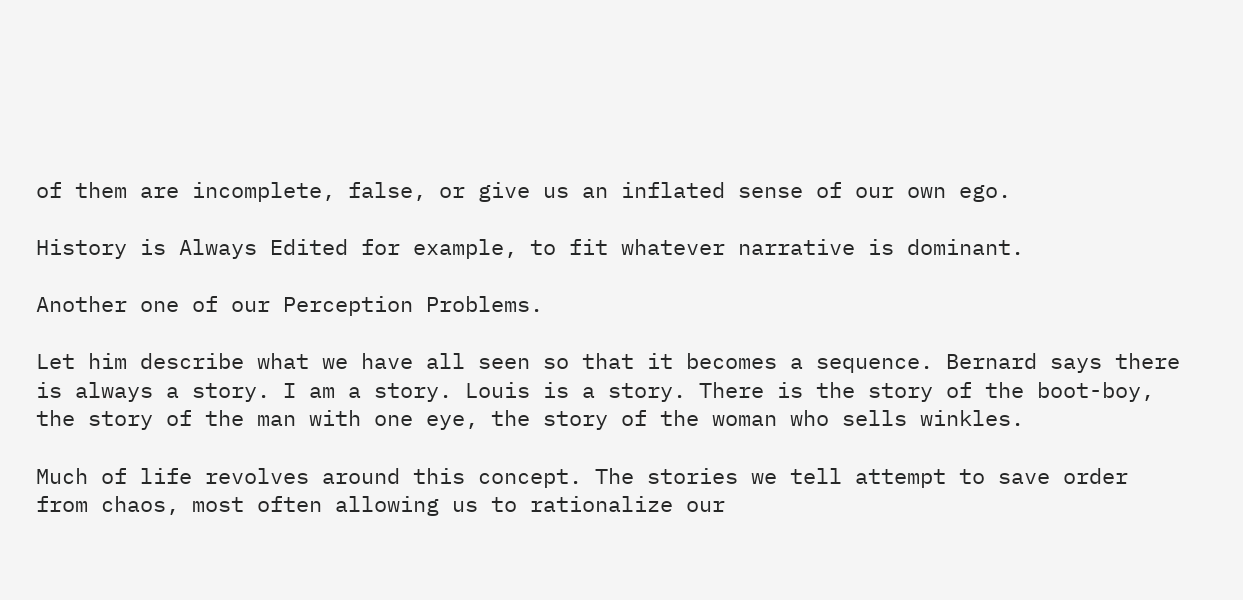of them are incomplete, false, or give us an inflated sense of our own ego.

History is Always Edited for example, to fit whatever narrative is dominant.

Another one of our Perception Problems.

Let him describe what we have all seen so that it becomes a sequence. Bernard says there is always a story. I am a story. Louis is a story. There is the story of the boot-boy, the story of the man with one eye, the story of the woman who sells winkles.

Much of life revolves around this concept. The stories we tell attempt to save order from chaos, most often allowing us to rationalize our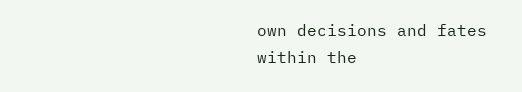own decisions and fates within the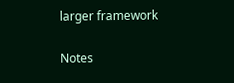larger framework

Notes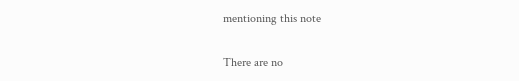mentioning this note

There are no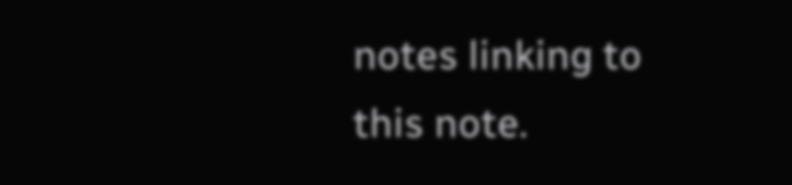notes linking to this note.